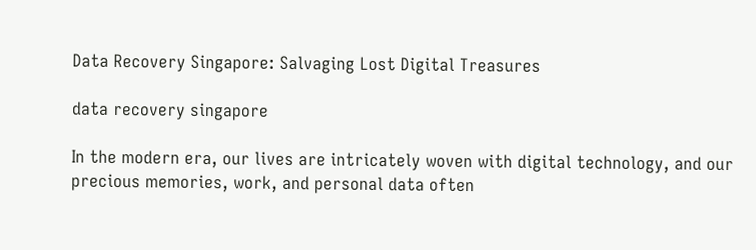Data Recovery Singapore: Salvaging Lost Digital Treasures

data recovery singapore

In the modern era, our lives are intricately woven with digital technology, and our precious memories, work, and personal data often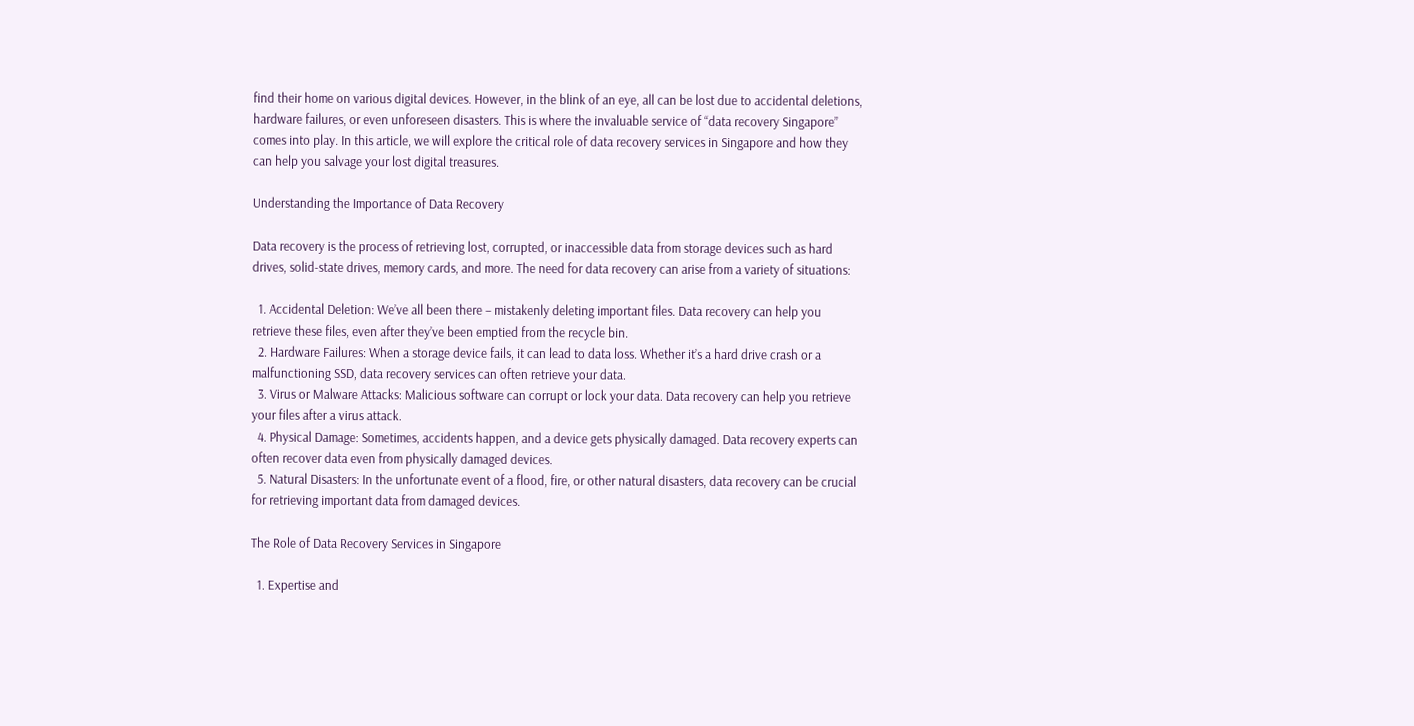find their home on various digital devices. However, in the blink of an eye, all can be lost due to accidental deletions, hardware failures, or even unforeseen disasters. This is where the invaluable service of “data recovery Singapore” comes into play. In this article, we will explore the critical role of data recovery services in Singapore and how they can help you salvage your lost digital treasures.

Understanding the Importance of Data Recovery

Data recovery is the process of retrieving lost, corrupted, or inaccessible data from storage devices such as hard drives, solid-state drives, memory cards, and more. The need for data recovery can arise from a variety of situations:

  1. Accidental Deletion: We’ve all been there – mistakenly deleting important files. Data recovery can help you retrieve these files, even after they’ve been emptied from the recycle bin.
  2. Hardware Failures: When a storage device fails, it can lead to data loss. Whether it’s a hard drive crash or a malfunctioning SSD, data recovery services can often retrieve your data.
  3. Virus or Malware Attacks: Malicious software can corrupt or lock your data. Data recovery can help you retrieve your files after a virus attack.
  4. Physical Damage: Sometimes, accidents happen, and a device gets physically damaged. Data recovery experts can often recover data even from physically damaged devices.
  5. Natural Disasters: In the unfortunate event of a flood, fire, or other natural disasters, data recovery can be crucial for retrieving important data from damaged devices.

The Role of Data Recovery Services in Singapore

  1. Expertise and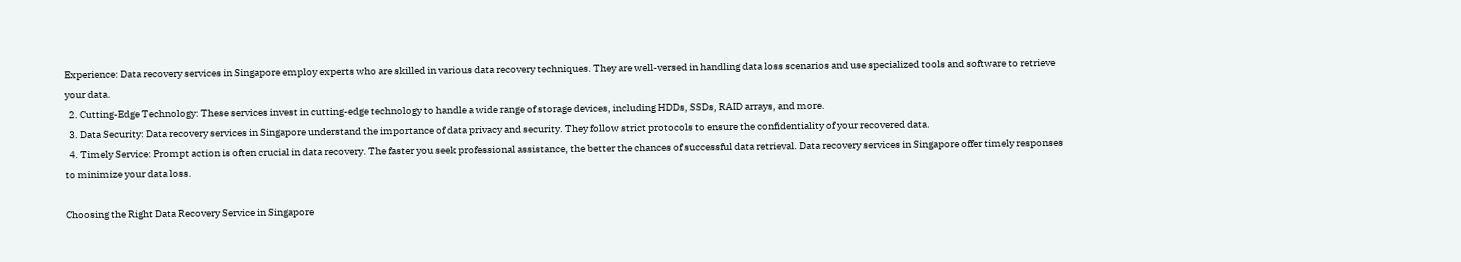Experience: Data recovery services in Singapore employ experts who are skilled in various data recovery techniques. They are well-versed in handling data loss scenarios and use specialized tools and software to retrieve your data.
  2. Cutting-Edge Technology: These services invest in cutting-edge technology to handle a wide range of storage devices, including HDDs, SSDs, RAID arrays, and more.
  3. Data Security: Data recovery services in Singapore understand the importance of data privacy and security. They follow strict protocols to ensure the confidentiality of your recovered data.
  4. Timely Service: Prompt action is often crucial in data recovery. The faster you seek professional assistance, the better the chances of successful data retrieval. Data recovery services in Singapore offer timely responses to minimize your data loss.

Choosing the Right Data Recovery Service in Singapore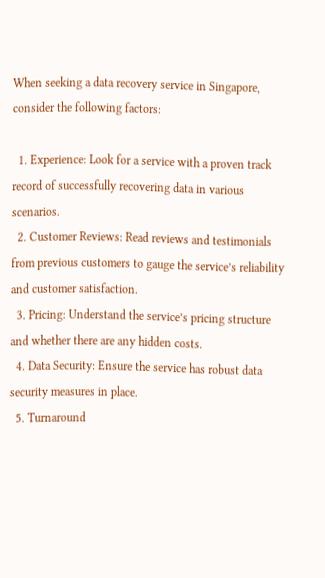When seeking a data recovery service in Singapore, consider the following factors:

  1. Experience: Look for a service with a proven track record of successfully recovering data in various scenarios.
  2. Customer Reviews: Read reviews and testimonials from previous customers to gauge the service’s reliability and customer satisfaction.
  3. Pricing: Understand the service’s pricing structure and whether there are any hidden costs.
  4. Data Security: Ensure the service has robust data security measures in place.
  5. Turnaround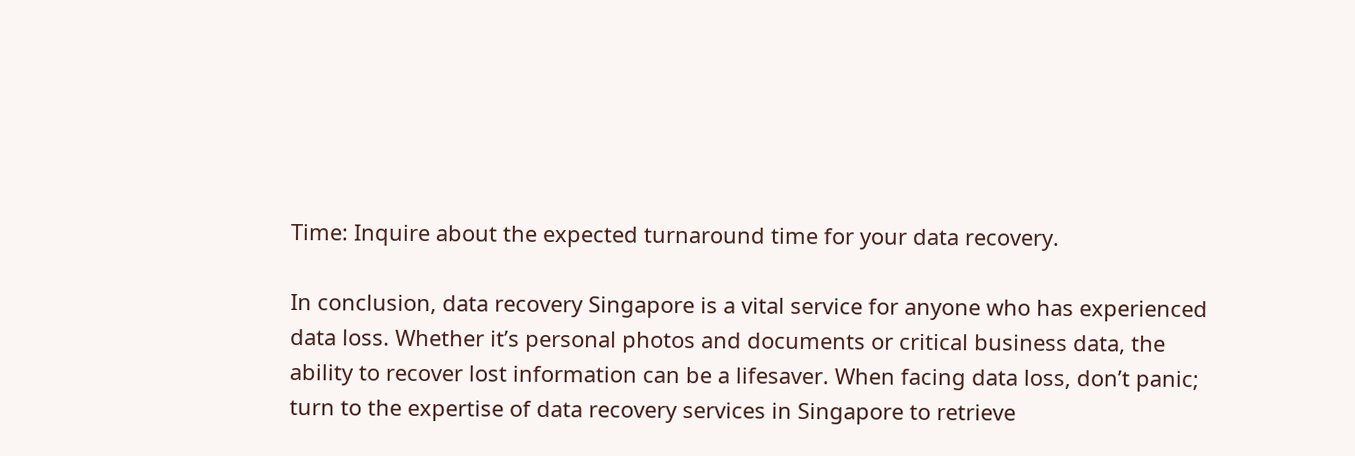Time: Inquire about the expected turnaround time for your data recovery.

In conclusion, data recovery Singapore is a vital service for anyone who has experienced data loss. Whether it’s personal photos and documents or critical business data, the ability to recover lost information can be a lifesaver. When facing data loss, don’t panic; turn to the expertise of data recovery services in Singapore to retrieve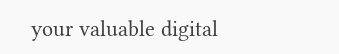your valuable digital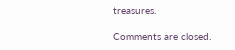treasures.

Comments are closed.